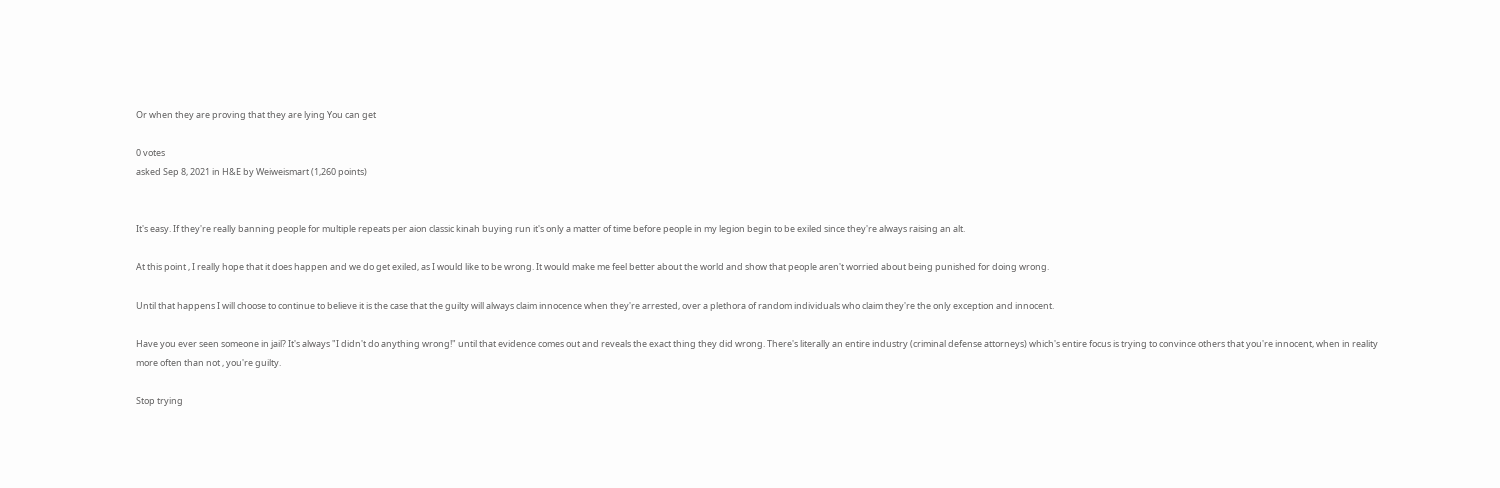Or when they are proving that they are lying You can get

0 votes
asked Sep 8, 2021 in H&E by Weiweismart (1,260 points)


It's easy. If they're really banning people for multiple repeats per aion classic kinah buying run it's only a matter of time before people in my legion begin to be exiled since they're always raising an alt.

At this point , I really hope that it does happen and we do get exiled, as I would like to be wrong. It would make me feel better about the world and show that people aren't worried about being punished for doing wrong.

Until that happens I will choose to continue to believe it is the case that the guilty will always claim innocence when they're arrested, over a plethora of random individuals who claim they're the only exception and innocent.

Have you ever seen someone in jail? It's always "I didn't do anything wrong!" until that evidence comes out and reveals the exact thing they did wrong. There's literally an entire industry (criminal defense attorneys) which's entire focus is trying to convince others that you're innocent, when in reality more often than not , you're guilty.

Stop trying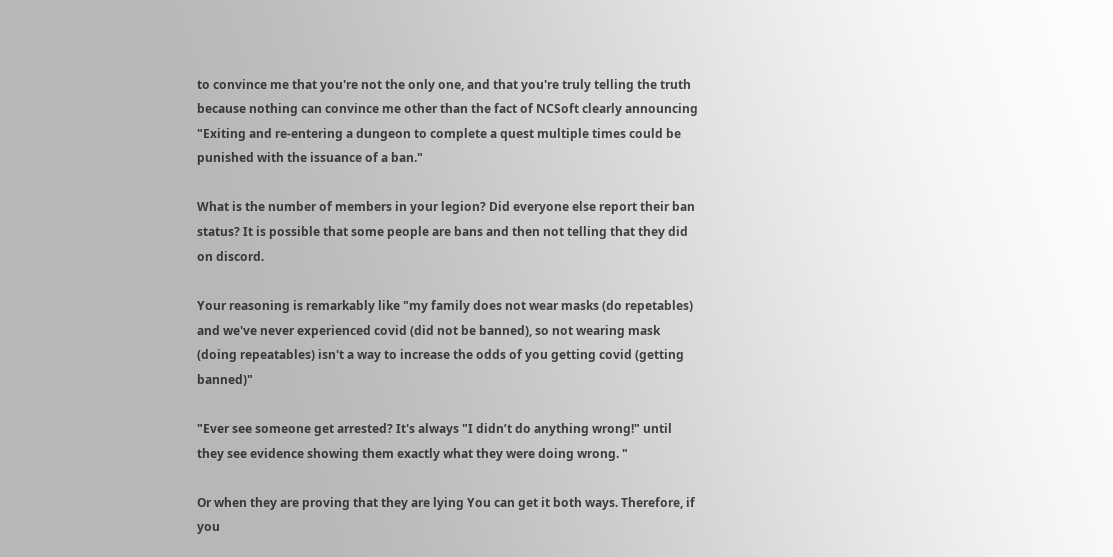to convince me that you're not the only one, and that you're truly telling the truth because nothing can convince me other than the fact of NCSoft clearly announcing "Exiting and re-entering a dungeon to complete a quest multiple times could be punished with the issuance of a ban."

What is the number of members in your legion? Did everyone else report their ban status? It is possible that some people are bans and then not telling that they did on discord.

Your reasoning is remarkably like "my family does not wear masks (do repetables) and we've never experienced covid (did not be banned), so not wearing mask (doing repeatables) isn't a way to increase the odds of you getting covid (getting banned)"

"Ever see someone get arrested? It's always "I didn’t do anything wrong!" until they see evidence showing them exactly what they were doing wrong. "

Or when they are proving that they are lying You can get it both ways. Therefore, if you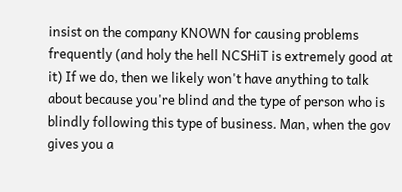insist on the company KNOWN for causing problems frequently (and holy the hell NCSHiT is extremely good at it) If we do, then we likely won't have anything to talk about because you're blind and the type of person who is blindly following this type of business. Man, when the gov gives you a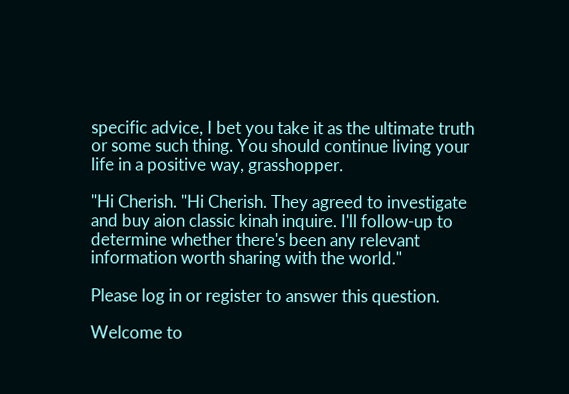specific advice, I bet you take it as the ultimate truth or some such thing. You should continue living your life in a positive way, grasshopper.

"Hi Cherish. "Hi Cherish. They agreed to investigate and buy aion classic kinah inquire. I'll follow-up to determine whether there's been any relevant information worth sharing with the world."

Please log in or register to answer this question.

Welcome to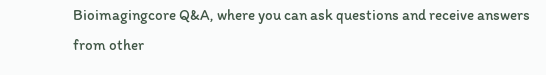Bioimagingcore Q&A, where you can ask questions and receive answers from other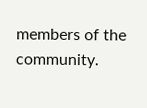members of the community.